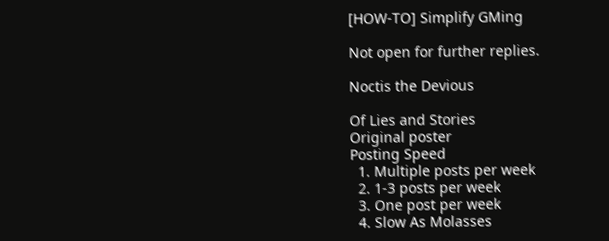[HOW-TO] Simplify GMing

Not open for further replies.

Noctis the Devious

Of Lies and Stories
Original poster
Posting Speed
  1. Multiple posts per week
  2. 1-3 posts per week
  3. One post per week
  4. Slow As Molasses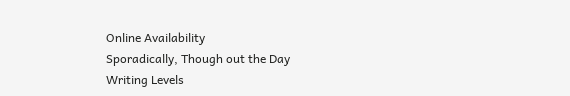Online Availability
Sporadically, Though out the Day
Writing Levels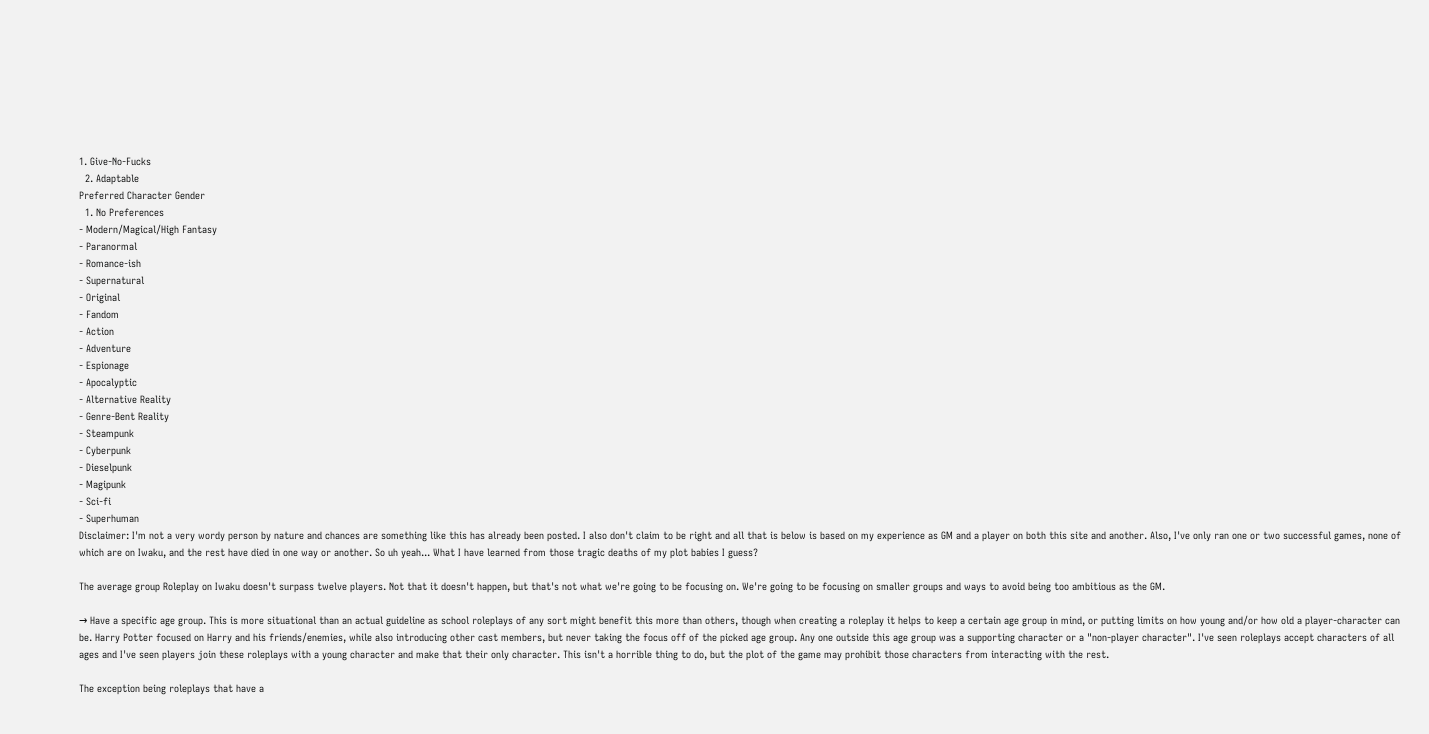1. Give-No-Fucks
  2. Adaptable
Preferred Character Gender
  1. No Preferences
- Modern/Magical/High Fantasy
- Paranormal
- Romance-ish
- Supernatural
- Original
- Fandom
- Action
- Adventure
- Espionage
- Apocalyptic
- Alternative Reality
- Genre-Bent Reality
- Steampunk
- Cyberpunk
- Dieselpunk
- Magipunk
- Sci-fi
- Superhuman
Disclaimer: I'm not a very wordy person by nature and chances are something like this has already been posted. I also don't claim to be right and all that is below is based on my experience as GM and a player on both this site and another. Also, I've only ran one or two successful games, none of which are on Iwaku, and the rest have died in one way or another. So uh yeah... What I have learned from those tragic deaths of my plot babies I guess?

The average group Roleplay on Iwaku doesn't surpass twelve players. Not that it doesn't happen, but that's not what we're going to be focusing on. We're going to be focusing on smaller groups and ways to avoid being too ambitious as the GM.

→ Have a specific age group. This is more situational than an actual guideline as school roleplays of any sort might benefit this more than others, though when creating a roleplay it helps to keep a certain age group in mind, or putting limits on how young and/or how old a player-character can be. Harry Potter focused on Harry and his friends/enemies, while also introducing other cast members, but never taking the focus off of the picked age group. Any one outside this age group was a supporting character or a "non-player character". I've seen roleplays accept characters of all ages and I've seen players join these roleplays with a young character and make that their only character. This isn't a horrible thing to do, but the plot of the game may prohibit those characters from interacting with the rest.

The exception being roleplays that have a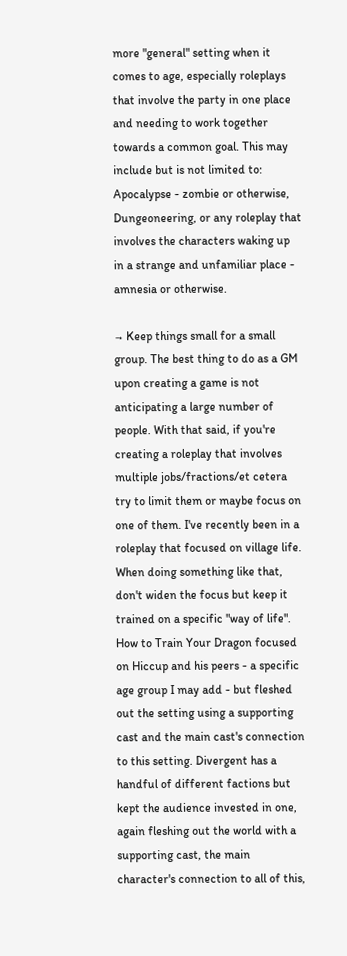more "general" setting when it comes to age, especially roleplays that involve the party in one place and needing to work together towards a common goal. This may include but is not limited to: Apocalypse - zombie or otherwise, Dungeoneering, or any roleplay that involves the characters waking up in a strange and unfamiliar place - amnesia or otherwise.

→ Keep things small for a small group. The best thing to do as a GM upon creating a game is not anticipating a large number of people. With that said, if you're creating a roleplay that involves multiple jobs/fractions/et cetera try to limit them or maybe focus on one of them. I've recently been in a roleplay that focused on village life. When doing something like that, don't widen the focus but keep it trained on a specific "way of life". How to Train Your Dragon focused on Hiccup and his peers - a specific age group I may add - but fleshed out the setting using a supporting cast and the main cast's connection to this setting. Divergent has a handful of different factions but kept the audience invested in one, again fleshing out the world with a supporting cast, the main character's connection to all of this,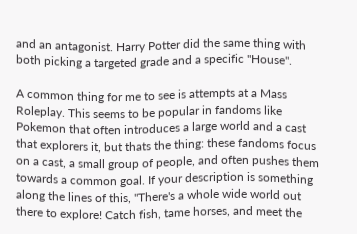and an antagonist. Harry Potter did the same thing with both picking a targeted grade and a specific "House".

A common thing for me to see is attempts at a Mass Roleplay. This seems to be popular in fandoms like Pokemon that often introduces a large world and a cast that explorers it, but thats the thing: these fandoms focus on a cast, a small group of people, and often pushes them towards a common goal. If your description is something along the lines of this, "There's a whole wide world out there to explore! Catch fish, tame horses, and meet the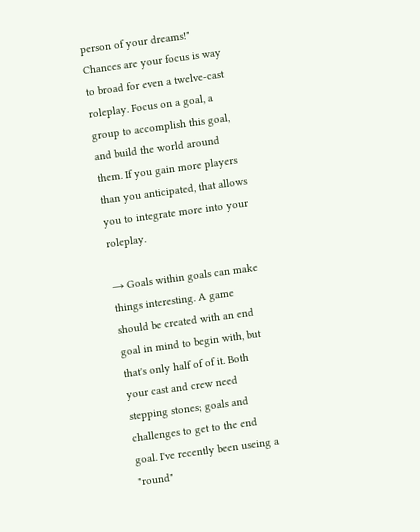person of your dreams!" Chances are your focus is way to broad for even a twelve-cast roleplay. Focus on a goal, a group to accomplish this goal, and build the world around them. If you gain more players than you anticipated, that allows you to integrate more into your roleplay.

→ Goals within goals can make things interesting. A game should be created with an end goal in mind to begin with, but that's only half of of it. Both your cast and crew need stepping stones; goals and challenges to get to the end goal. I've recently been useing a "round"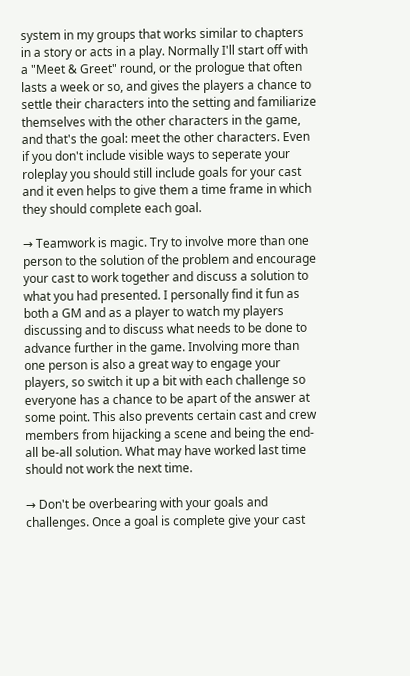system in my groups that works similar to chapters in a story or acts in a play. Normally I'll start off with a "Meet & Greet" round, or the prologue that often lasts a week or so, and gives the players a chance to settle their characters into the setting and familiarize themselves with the other characters in the game, and that's the goal: meet the other characters. Even if you don't include visible ways to seperate your roleplay you should still include goals for your cast and it even helps to give them a time frame in which they should complete each goal.

→ Teamwork is magic. Try to involve more than one person to the solution of the problem and encourage your cast to work together and discuss a solution to what you had presented. I personally find it fun as both a GM and as a player to watch my players discussing and to discuss what needs to be done to advance further in the game. Involving more than one person is also a great way to engage your players, so switch it up a bit with each challenge so everyone has a chance to be apart of the answer at some point. This also prevents certain cast and crew members from hijacking a scene and being the end-all be-all solution. What may have worked last time should not work the next time.

→ Don't be overbearing with your goals and challenges. Once a goal is complete give your cast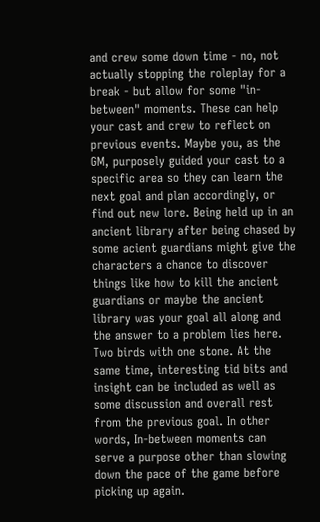and crew some down time - no, not actually stopping the roleplay for a break - but allow for some "in-between" moments. These can help your cast and crew to reflect on previous events. Maybe you, as the GM, purposely guided your cast to a specific area so they can learn the next goal and plan accordingly, or find out new lore. Being held up in an ancient library after being chased by some acient guardians might give the characters a chance to discover things like how to kill the ancient guardians or maybe the ancient library was your goal all along and the answer to a problem lies here. Two birds with one stone. At the same time, interesting tid bits and insight can be included as well as some discussion and overall rest from the previous goal. In other words, In-between moments can serve a purpose other than slowing down the pace of the game before picking up again.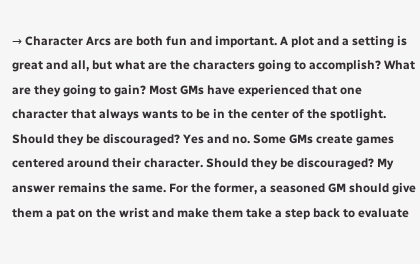→ Character Arcs are both fun and important. A plot and a setting is great and all, but what are the characters going to accomplish? What are they going to gain? Most GMs have experienced that one character that always wants to be in the center of the spotlight. Should they be discouraged? Yes and no. Some GMs create games centered around their character. Should they be discouraged? My answer remains the same. For the former, a seasoned GM should give them a pat on the wrist and make them take a step back to evaluate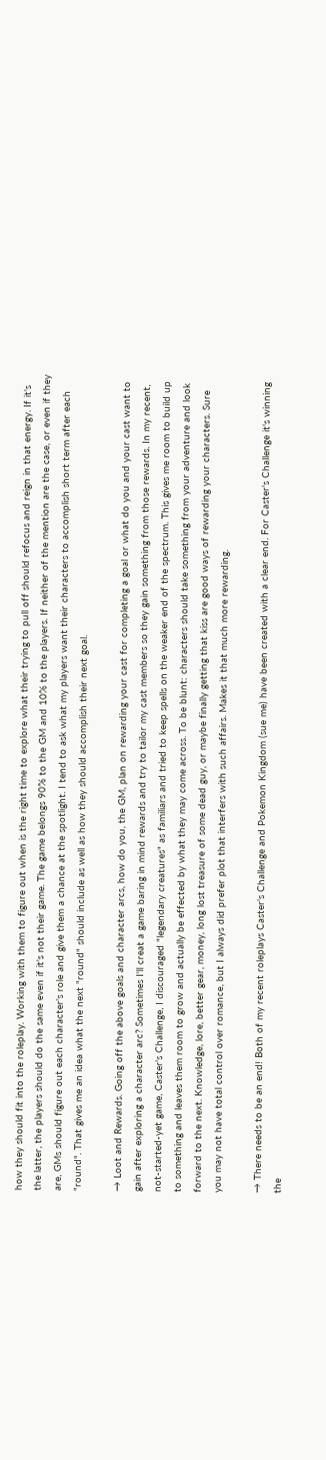how they should fit into the roleplay. Working with them to figure out when is the right time to explore what their trying to pull off should refocus and reign in that energy. If it's the latter, the players should do the same even if it's not their game. The game belongs 90% to the GM and 10% to the players. If neither of the mention are the case, or even if they are, GMs should figure out each character's role and give them a chance at the spotlight. I tend to ask what my players want their characters to accomplish short term after each "round". That gives me an idea what the next "round" should include as well as how they should accomplish their next goal.

→ Loot and Rewards. Going off the above goals and character arcs, how do you, the GM, plan on rewarding your cast for completing a goal or what do you and your cast want to gain after exploring a character arc? Sometimes I'll creat a game baring in mind rewards and try to tailor my cast members so they gain something from those rewards. In my recent, not-started-yet game, Caster's Challenge, I discouraged "legendary creatures" as familiars and tried to keep spells on the weaker end of the spectrum. This gives me room to build up to something and leaves them room to grow and actually be effected by what they may come across. To be blunt: characters should take something from your adventure and look forward to the next. Knowledge, lore, better gear, money, long lost treasure of some dead guy, or maybe finally getting that kiss are good ways of rewarding your characters. Sure you may not have total control over romance, but I always did prefer plot that interfers with such affairs. Makes it that much more rewarding.

→ There needs to be an end! Both of my recent roleplays Caster's Challenge and Pokemon Kingdom (sue me) have been created with a clear end. For Caster's Challenge it's winning the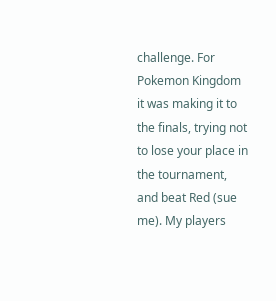challenge. For Pokemon Kingdom it was making it to the finals, trying not to lose your place in the tournament, and beat Red (sue me). My players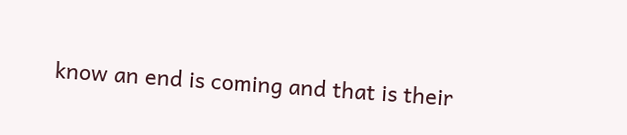know an end is coming and that is their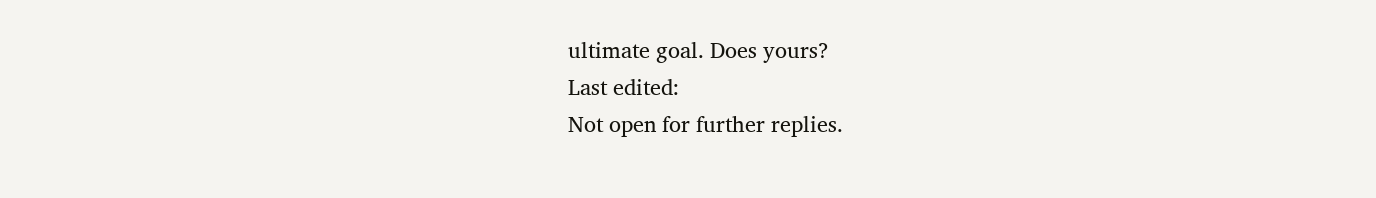ultimate goal. Does yours?
Last edited:
Not open for further replies.